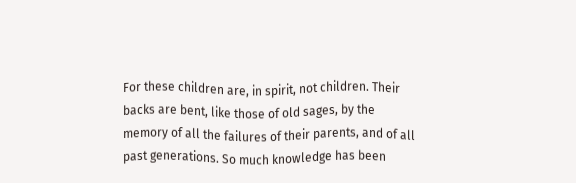For these children are, in spirit, not children. Their backs are bent, like those of old sages, by the memory of all the failures of their parents, and of all past generations. So much knowledge has been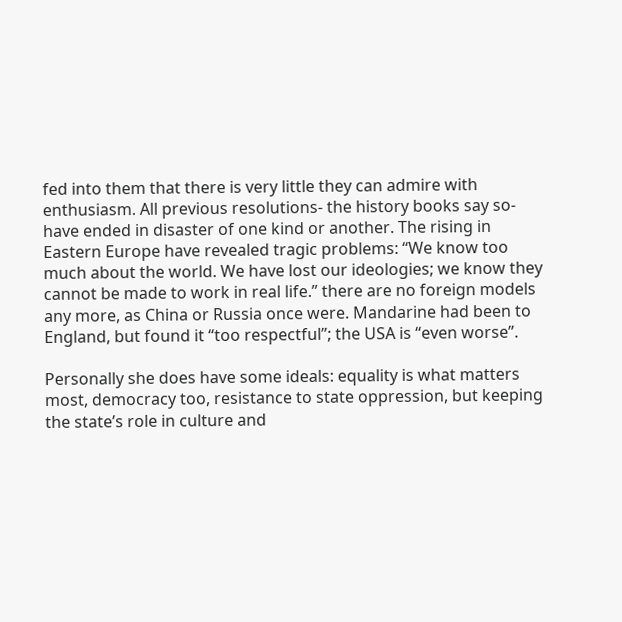fed into them that there is very little they can admire with enthusiasm. All previous resolutions- the history books say so- have ended in disaster of one kind or another. The rising in Eastern Europe have revealed tragic problems: “We know too much about the world. We have lost our ideologies; we know they cannot be made to work in real life.” there are no foreign models any more, as China or Russia once were. Mandarine had been to England, but found it “too respectful”; the USA is “even worse”.

Personally she does have some ideals: equality is what matters most, democracy too, resistance to state oppression, but keeping the state’s role in culture and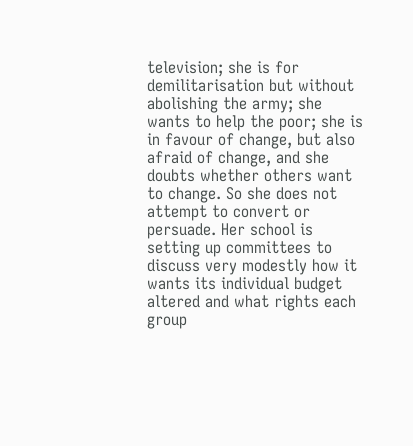television; she is for demilitarisation but without abolishing the army; she wants to help the poor; she is in favour of change, but also afraid of change, and she doubts whether others want to change. So she does not attempt to convert or persuade. Her school is setting up committees to discuss very modestly how it wants its individual budget altered and what rights each group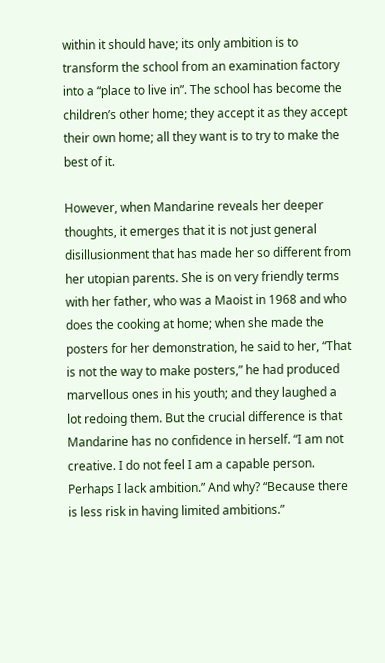within it should have; its only ambition is to transform the school from an examination factory into a “place to live in”. The school has become the children’s other home; they accept it as they accept their own home; all they want is to try to make the best of it.

However, when Mandarine reveals her deeper thoughts, it emerges that it is not just general disillusionment that has made her so different from her utopian parents. She is on very friendly terms with her father, who was a Maoist in 1968 and who does the cooking at home; when she made the posters for her demonstration, he said to her, “That is not the way to make posters,” he had produced marvellous ones in his youth; and they laughed a lot redoing them. But the crucial difference is that Mandarine has no confidence in herself. “I am not creative. I do not feel I am a capable person. Perhaps I lack ambition.” And why? “Because there is less risk in having limited ambitions.”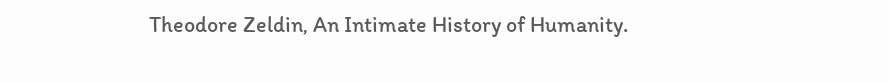Theodore Zeldin, An Intimate History of Humanity.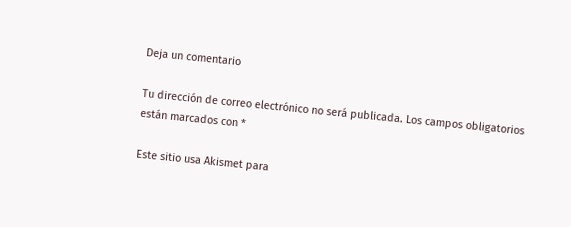Deja un comentario

Tu dirección de correo electrónico no será publicada. Los campos obligatorios están marcados con *

Este sitio usa Akismet para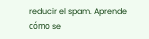reducir el spam. Aprende cómo se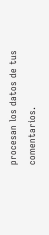procesan los datos de tus comentarios.